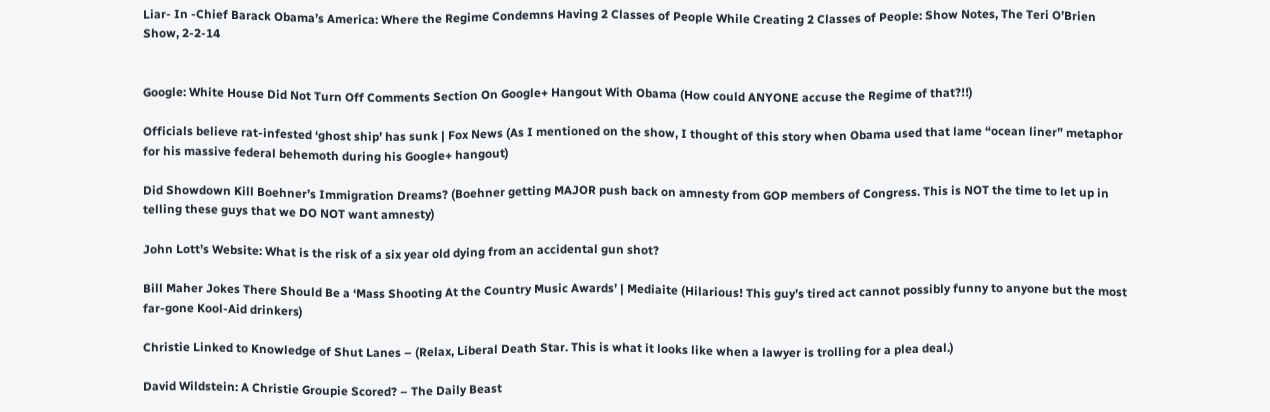Liar- In -Chief Barack Obama’s America: Where the Regime Condemns Having 2 Classes of People While Creating 2 Classes of People: Show Notes, The Teri O’Brien Show, 2-2-14


Google: White House Did Not Turn Off Comments Section On Google+ Hangout With Obama (How could ANYONE accuse the Regime of that?!!)

Officials believe rat-infested ‘ghost ship’ has sunk | Fox News (As I mentioned on the show, I thought of this story when Obama used that lame “ocean liner” metaphor for his massive federal behemoth during his Google+ hangout)

Did Showdown Kill Boehner’s Immigration Dreams? (Boehner getting MAJOR push back on amnesty from GOP members of Congress. This is NOT the time to let up in telling these guys that we DO NOT want amnesty)

John Lott’s Website: What is the risk of a six year old dying from an accidental gun shot?

Bill Maher Jokes There Should Be a ‘Mass Shooting At the Country Music Awards’ | Mediaite (Hilarious! This guy’s tired act cannot possibly funny to anyone but the most far-gone Kool-Aid drinkers)

Christie Linked to Knowledge of Shut Lanes – (Relax, Liberal Death Star. This is what it looks like when a lawyer is trolling for a plea deal.)

David Wildstein: A Christie Groupie Scored? – The Daily Beast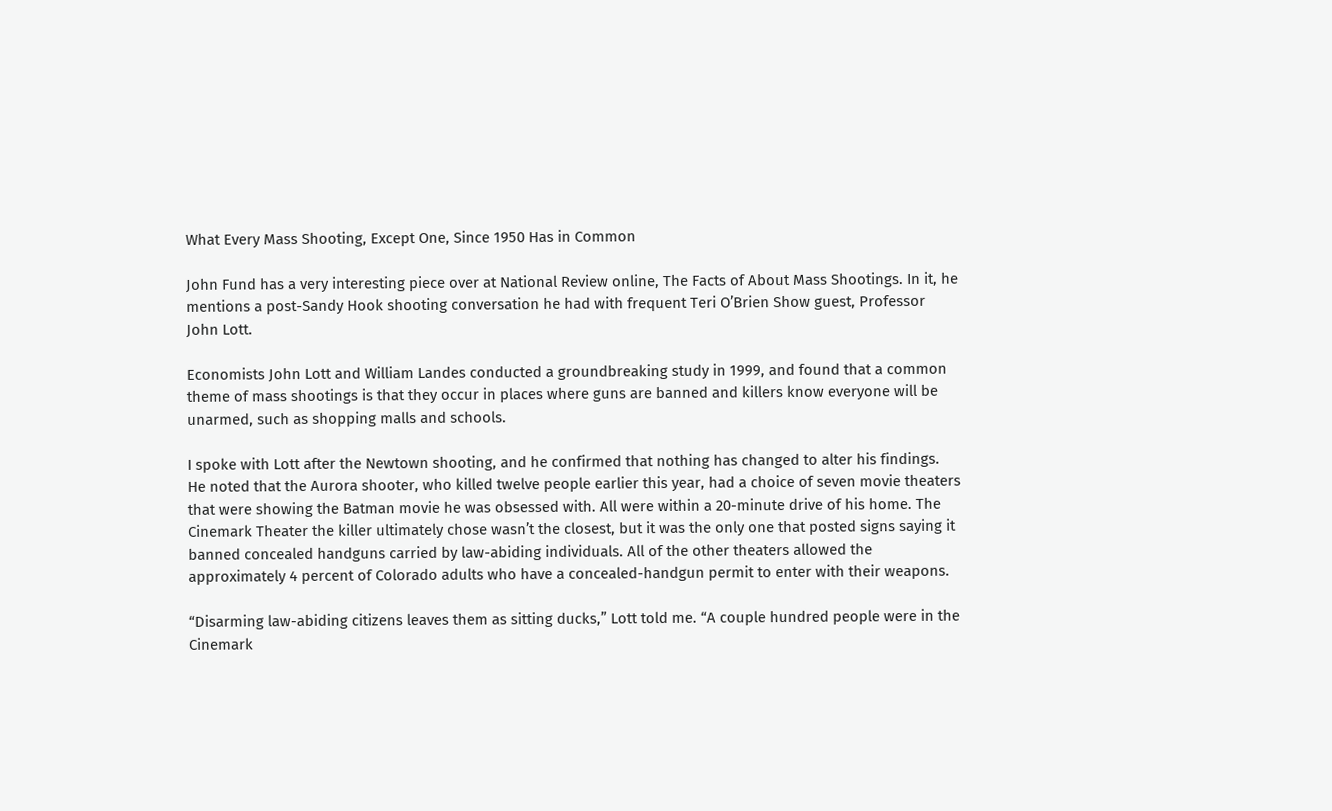What Every Mass Shooting, Except One, Since 1950 Has in Common

John Fund has a very interesting piece over at National Review online, The Facts of About Mass Shootings. In it, he mentions a post-Sandy Hook shooting conversation he had with frequent Teri O’Brien Show guest, Professor John Lott.

Economists John Lott and William Landes conducted a groundbreaking study in 1999, and found that a common theme of mass shootings is that they occur in places where guns are banned and killers know everyone will be unarmed, such as shopping malls and schools.

I spoke with Lott after the Newtown shooting, and he confirmed that nothing has changed to alter his findings. He noted that the Aurora shooter, who killed twelve people earlier this year, had a choice of seven movie theaters that were showing the Batman movie he was obsessed with. All were within a 20-minute drive of his home. The Cinemark Theater the killer ultimately chose wasn’t the closest, but it was the only one that posted signs saying it banned concealed handguns carried by law-abiding individuals. All of the other theaters allowed the approximately 4 percent of Colorado adults who have a concealed-handgun permit to enter with their weapons.

“Disarming law-abiding citizens leaves them as sitting ducks,” Lott told me. “A couple hundred people were in the Cinemark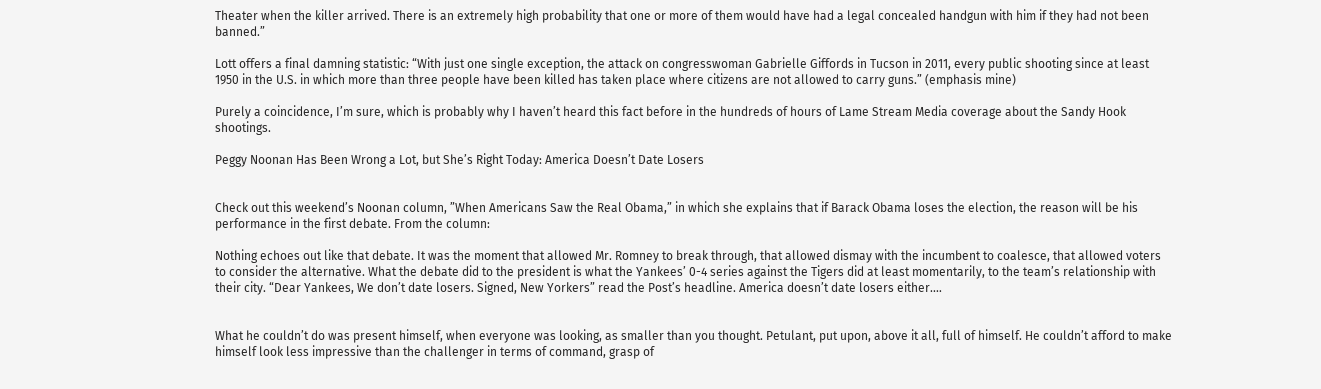Theater when the killer arrived. There is an extremely high probability that one or more of them would have had a legal concealed handgun with him if they had not been banned.”

Lott offers a final damning statistic: “With just one single exception, the attack on congresswoman Gabrielle Giffords in Tucson in 2011, every public shooting since at least 1950 in the U.S. in which more than three people have been killed has taken place where citizens are not allowed to carry guns.” (emphasis mine)

Purely a coincidence, I’m sure, which is probably why I haven’t heard this fact before in the hundreds of hours of Lame Stream Media coverage about the Sandy Hook shootings.

Peggy Noonan Has Been Wrong a Lot, but She’s Right Today: America Doesn’t Date Losers


Check out this weekend’s Noonan column, ”When Americans Saw the Real Obama,” in which she explains that if Barack Obama loses the election, the reason will be his performance in the first debate. From the column:

Nothing echoes out like that debate. It was the moment that allowed Mr. Romney to break through, that allowed dismay with the incumbent to coalesce, that allowed voters to consider the alternative. What the debate did to the president is what the Yankees’ 0-4 series against the Tigers did at least momentarily, to the team’s relationship with their city. “Dear Yankees, We don’t date losers. Signed, New Yorkers” read the Post’s headline. America doesn’t date losers either.…


What he couldn’t do was present himself, when everyone was looking, as smaller than you thought. Petulant, put upon, above it all, full of himself. He couldn’t afford to make himself look less impressive than the challenger in terms of command, grasp of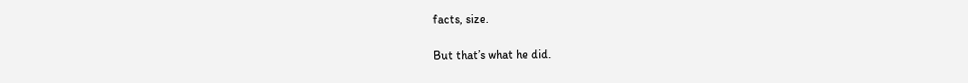facts, size.

But that’s what he did.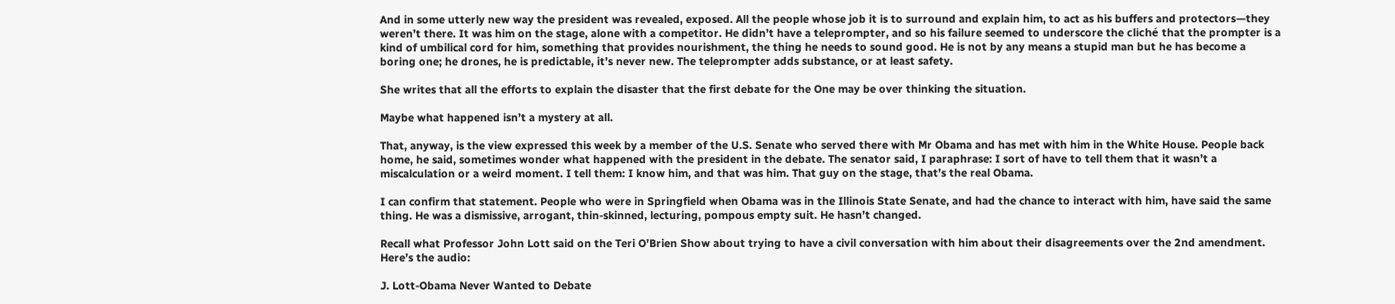And in some utterly new way the president was revealed, exposed. All the people whose job it is to surround and explain him, to act as his buffers and protectors—they weren’t there. It was him on the stage, alone with a competitor. He didn’t have a teleprompter, and so his failure seemed to underscore the cliché that the prompter is a kind of umbilical cord for him, something that provides nourishment, the thing he needs to sound good. He is not by any means a stupid man but he has become a boring one; he drones, he is predictable, it’s never new. The teleprompter adds substance, or at least safety.

She writes that all the efforts to explain the disaster that the first debate for the One may be over thinking the situation.

Maybe what happened isn’t a mystery at all.

That, anyway, is the view expressed this week by a member of the U.S. Senate who served there with Mr Obama and has met with him in the White House. People back home, he said, sometimes wonder what happened with the president in the debate. The senator said, I paraphrase: I sort of have to tell them that it wasn’t a miscalculation or a weird moment. I tell them: I know him, and that was him. That guy on the stage, that’s the real Obama.

I can confirm that statement. People who were in Springfield when Obama was in the Illinois State Senate, and had the chance to interact with him, have said the same thing. He was a dismissive, arrogant, thin-skinned, lecturing, pompous empty suit. He hasn’t changed.

Recall what Professor John Lott said on the Teri O’Brien Show about trying to have a civil conversation with him about their disagreements over the 2nd amendment. Here’s the audio:

J. Lott-Obama Never Wanted to Debate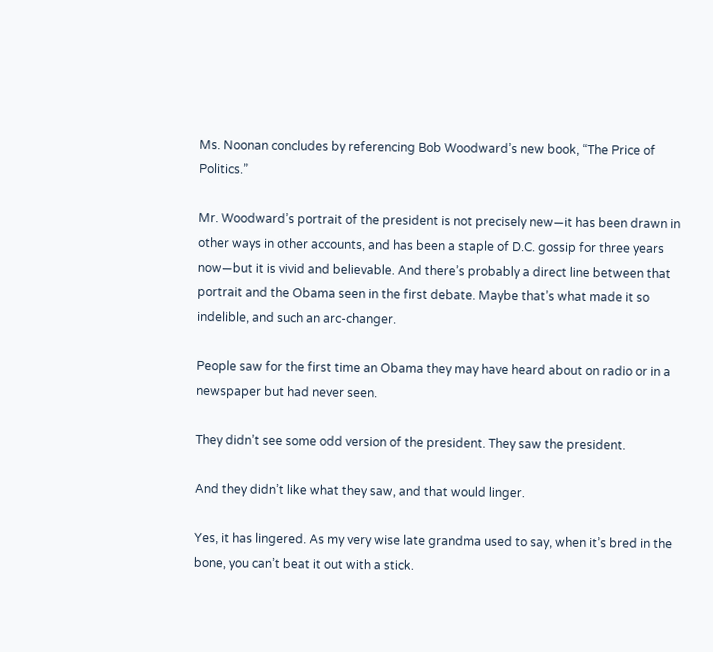Ms. Noonan concludes by referencing Bob Woodward’s new book, “The Price of Politics.”

Mr. Woodward’s portrait of the president is not precisely new—it has been drawn in other ways in other accounts, and has been a staple of D.C. gossip for three years now—but it is vivid and believable. And there’s probably a direct line between that portrait and the Obama seen in the first debate. Maybe that’s what made it so indelible, and such an arc-changer.

People saw for the first time an Obama they may have heard about on radio or in a newspaper but had never seen.

They didn’t see some odd version of the president. They saw the president.

And they didn’t like what they saw, and that would linger.

Yes, it has lingered. As my very wise late grandma used to say, when it’s bred in the bone, you can’t beat it out with a stick.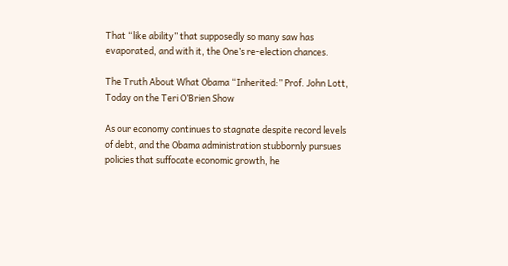That “like ability” that supposedly so many saw has evaporated, and with it, the One’s re-election chances.

The Truth About What Obama “Inherited:” Prof. John Lott, Today on the Teri O’Brien Show

As our economy continues to stagnate despite record levels of debt, and the Obama administration stubbornly pursues policies that suffocate economic growth, he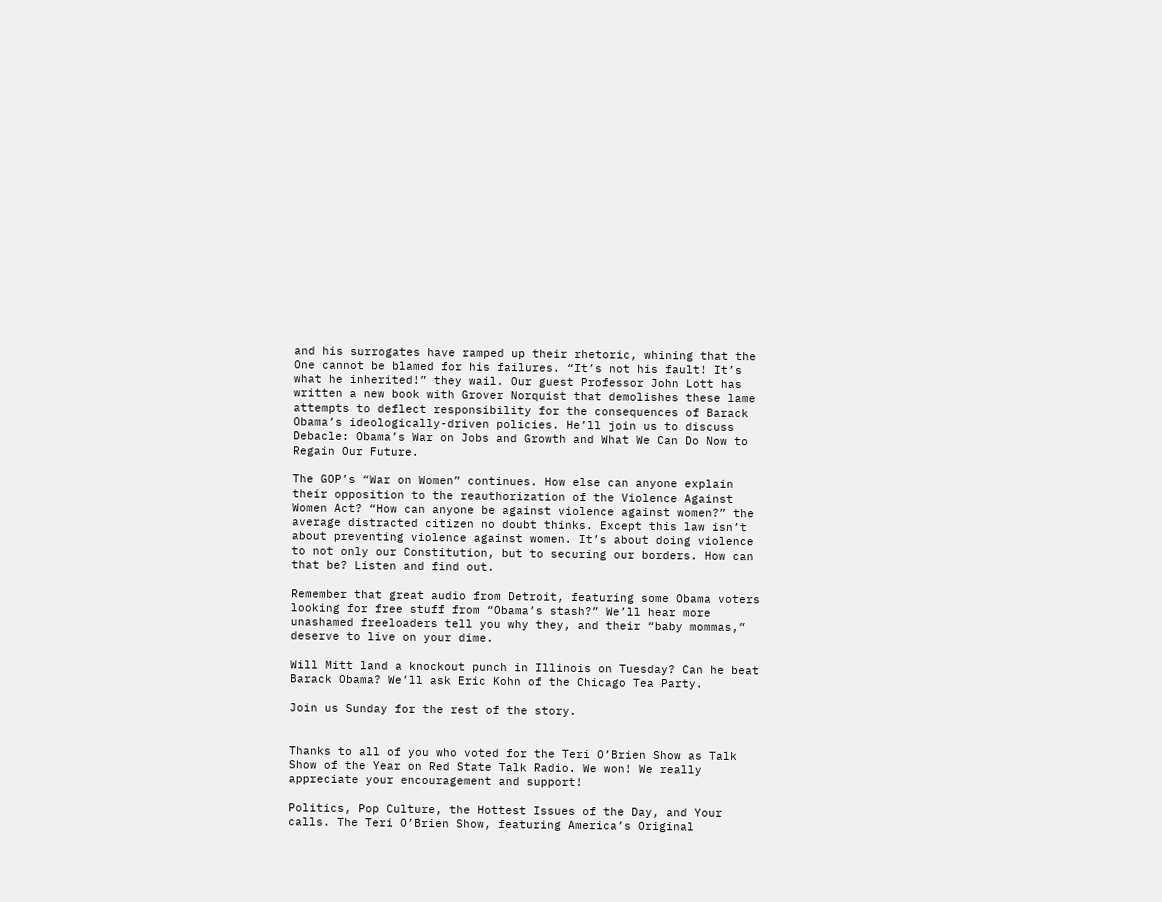and his surrogates have ramped up their rhetoric, whining that the One cannot be blamed for his failures. “It’s not his fault! It’s what he inherited!” they wail. Our guest Professor John Lott has written a new book with Grover Norquist that demolishes these lame attempts to deflect responsibility for the consequences of Barack Obama’s ideologically-driven policies. He’ll join us to discuss Debacle: Obama’s War on Jobs and Growth and What We Can Do Now to Regain Our Future.

The GOP’s “War on Women” continues. How else can anyone explain their opposition to the reauthorization of the Violence Against Women Act? “How can anyone be against violence against women?” the average distracted citizen no doubt thinks. Except this law isn’t about preventing violence against women. It’s about doing violence to not only our Constitution, but to securing our borders. How can that be? Listen and find out.

Remember that great audio from Detroit, featuring some Obama voters looking for free stuff from “Obama’s stash?” We’ll hear more unashamed freeloaders tell you why they, and their “baby mommas,” deserve to live on your dime.

Will Mitt land a knockout punch in Illinois on Tuesday? Can he beat Barack Obama? We’ll ask Eric Kohn of the Chicago Tea Party.

Join us Sunday for the rest of the story.


Thanks to all of you who voted for the Teri O’Brien Show as Talk Show of the Year on Red State Talk Radio. We won! We really appreciate your encouragement and support!

Politics, Pop Culture, the Hottest Issues of the Day, and Your calls. The Teri O’Brien Show, featuring America’s Original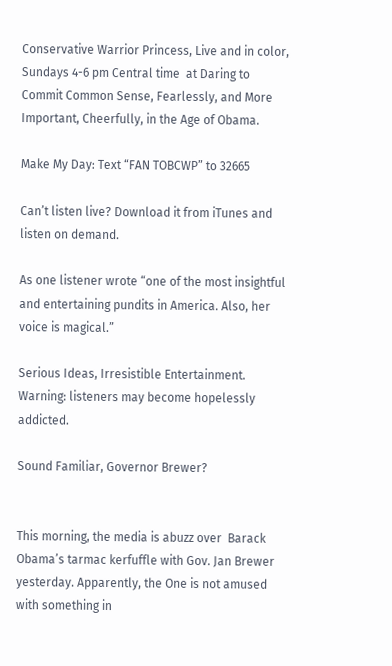Conservative Warrior Princess, Live and in color, Sundays 4-6 pm Central time  at Daring to Commit Common Sense, Fearlessly, and More Important, Cheerfully, in the Age of Obama.

Make My Day: Text “FAN TOBCWP” to 32665

Can’t listen live? Download it from iTunes and listen on demand.

As one listener wrote “one of the most insightful and entertaining pundits in America. Also, her voice is magical.”

Serious Ideas, Irresistible Entertainment. Warning: listeners may become hopelessly addicted.

Sound Familiar, Governor Brewer?


This morning, the media is abuzz over  Barack Obama’s tarmac kerfuffle with Gov. Jan Brewer yesterday. Apparently, the One is not amused with something in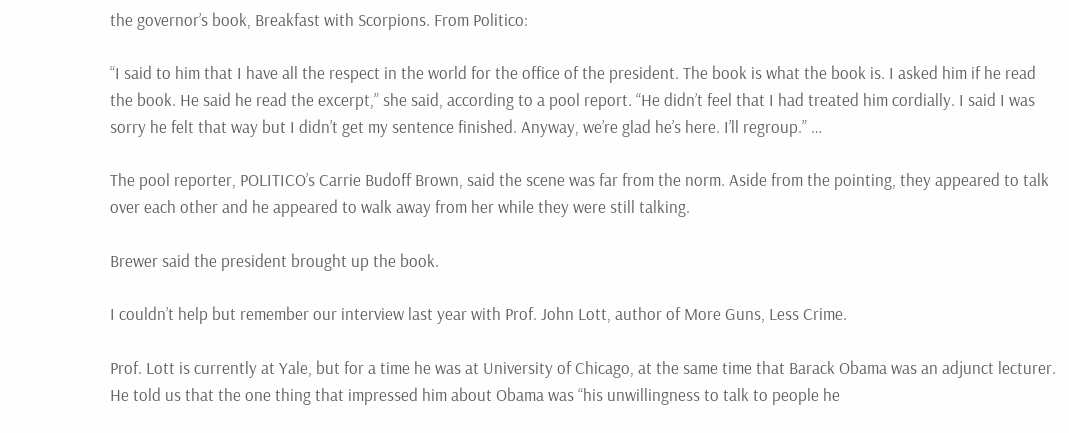the governor’s book, Breakfast with Scorpions. From Politico:

“I said to him that I have all the respect in the world for the office of the president. The book is what the book is. I asked him if he read the book. He said he read the excerpt,” she said, according to a pool report. “He didn’t feel that I had treated him cordially. I said I was sorry he felt that way but I didn’t get my sentence finished. Anyway, we’re glad he’s here. I’ll regroup.” …

The pool reporter, POLITICO’s Carrie Budoff Brown, said the scene was far from the norm. Aside from the pointing, they appeared to talk over each other and he appeared to walk away from her while they were still talking.

Brewer said the president brought up the book.

I couldn’t help but remember our interview last year with Prof. John Lott, author of More Guns, Less Crime.

Prof. Lott is currently at Yale, but for a time he was at University of Chicago, at the same time that Barack Obama was an adjunct lecturer. He told us that the one thing that impressed him about Obama was “his unwillingness to talk to people he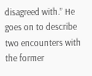disagreed with.” He goes on to describe two encounters with the former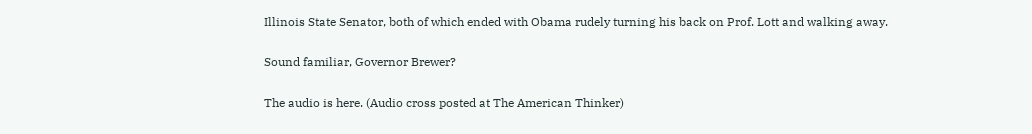Illinois State Senator, both of which ended with Obama rudely turning his back on Prof. Lott and walking away.

Sound familiar, Governor Brewer?

The audio is here. (Audio cross posted at The American Thinker)